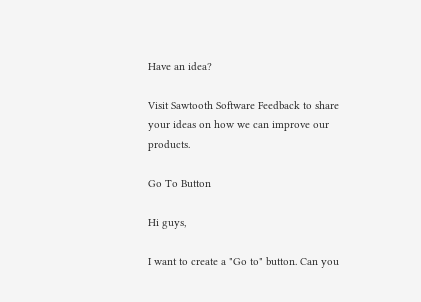Have an idea?

Visit Sawtooth Software Feedback to share your ideas on how we can improve our products.

Go To Button

Hi guys,

I want to create a "Go to" button. Can you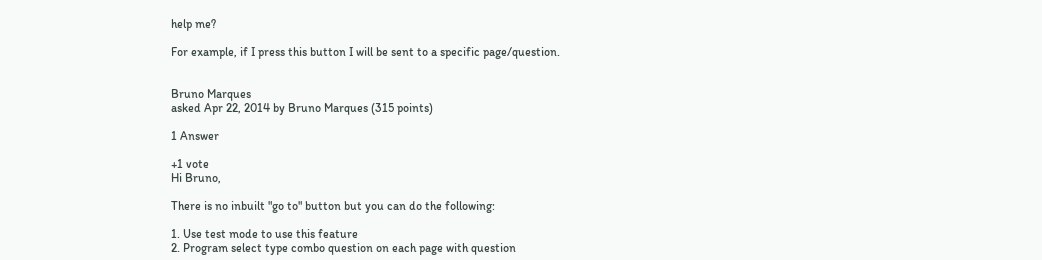help me?

For example, if I press this button I will be sent to a specific page/question.


Bruno Marques
asked Apr 22, 2014 by Bruno Marques (315 points)

1 Answer

+1 vote
Hi Bruno,

There is no inbuilt "go to" button but you can do the following:

1. Use test mode to use this feature
2. Program select type combo question on each page with question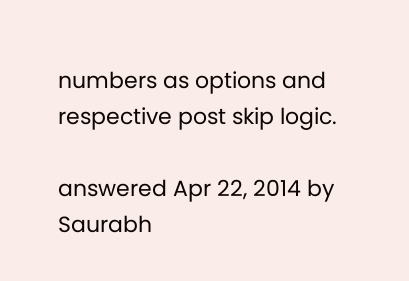numbers as options and respective post skip logic.

answered Apr 22, 2014 by Saurabh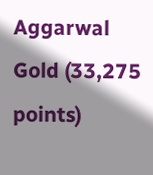Aggarwal Gold (33,275 points)